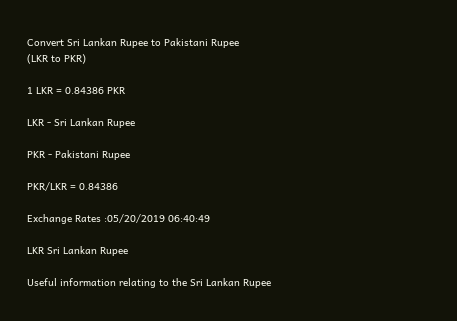Convert Sri Lankan Rupee to Pakistani Rupee
(LKR to PKR)

1 LKR = 0.84386 PKR

LKR - Sri Lankan Rupee

PKR - Pakistani Rupee

PKR/LKR = 0.84386

Exchange Rates :05/20/2019 06:40:49

LKR Sri Lankan Rupee

Useful information relating to the Sri Lankan Rupee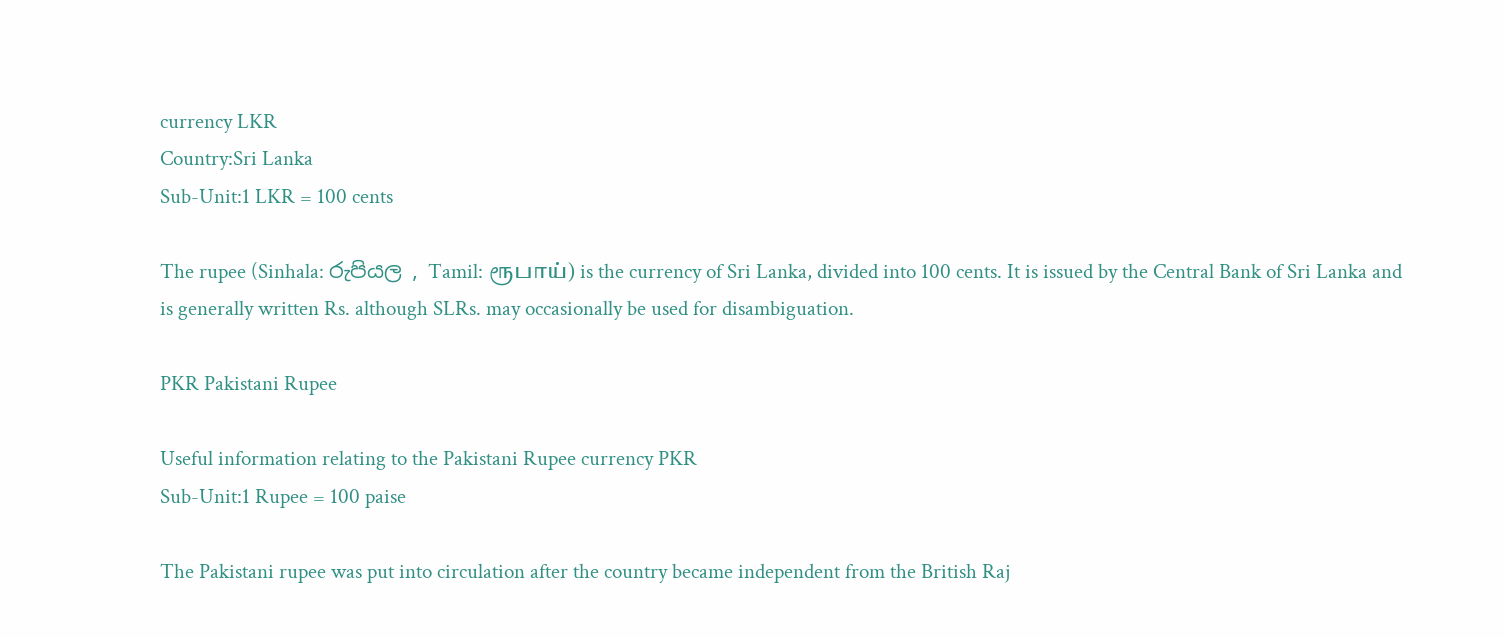currency LKR
Country:Sri Lanka
Sub-Unit:1 LKR = 100 cents

The rupee (Sinhala: රුපියල , Tamil: ரூபாய்) is the currency of Sri Lanka, divided into 100 cents. It is issued by the Central Bank of Sri Lanka and is generally written Rs. although SLRs. may occasionally be used for disambiguation.

PKR Pakistani Rupee

Useful information relating to the Pakistani Rupee currency PKR
Sub-Unit:1 Rupee = 100 paise

The Pakistani rupee was put into circulation after the country became independent from the British Raj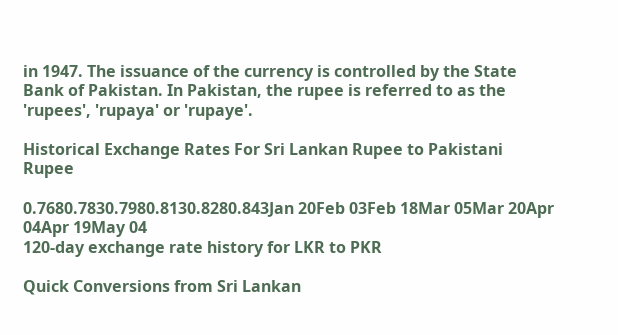in 1947. The issuance of the currency is controlled by the State Bank of Pakistan. In Pakistan, the rupee is referred to as the 'rupees', 'rupaya' or 'rupaye'.

Historical Exchange Rates For Sri Lankan Rupee to Pakistani Rupee

0.7680.7830.7980.8130.8280.843Jan 20Feb 03Feb 18Mar 05Mar 20Apr 04Apr 19May 04
120-day exchange rate history for LKR to PKR

Quick Conversions from Sri Lankan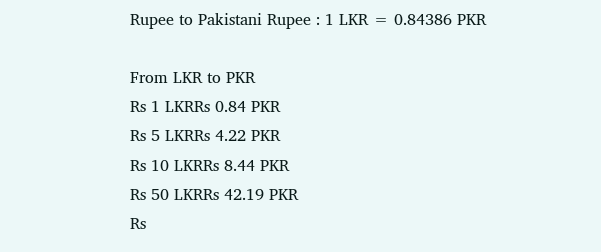Rupee to Pakistani Rupee : 1 LKR = 0.84386 PKR

From LKR to PKR
Rs 1 LKRRs 0.84 PKR
Rs 5 LKRRs 4.22 PKR
Rs 10 LKRRs 8.44 PKR
Rs 50 LKRRs 42.19 PKR
Rs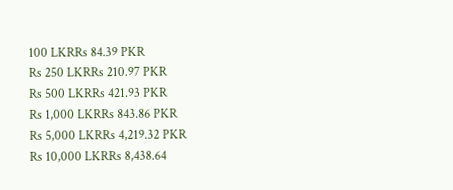100 LKRRs 84.39 PKR
Rs 250 LKRRs 210.97 PKR
Rs 500 LKRRs 421.93 PKR
Rs 1,000 LKRRs 843.86 PKR
Rs 5,000 LKRRs 4,219.32 PKR
Rs 10,000 LKRRs 8,438.64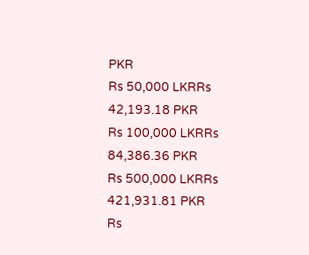PKR
Rs 50,000 LKRRs 42,193.18 PKR
Rs 100,000 LKRRs 84,386.36 PKR
Rs 500,000 LKRRs 421,931.81 PKR
Rs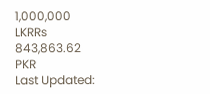1,000,000 LKRRs 843,863.62 PKR
Last Updated: